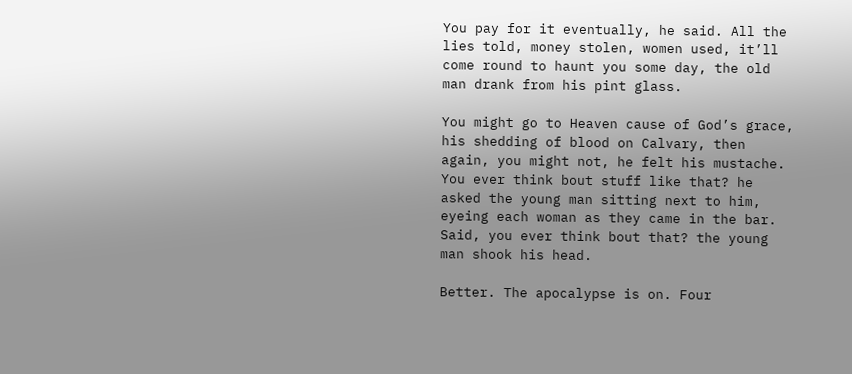You pay for it eventually, he said. All the lies told, money stolen, women used, it’ll come round to haunt you some day, the old man drank from his pint glass.

You might go to Heaven cause of God’s grace, his shedding of blood on Calvary, then again, you might not, he felt his mustache. You ever think bout stuff like that? he asked the young man sitting next to him, eyeing each woman as they came in the bar. Said, you ever think bout that? the young man shook his head.

Better. The apocalypse is on. Four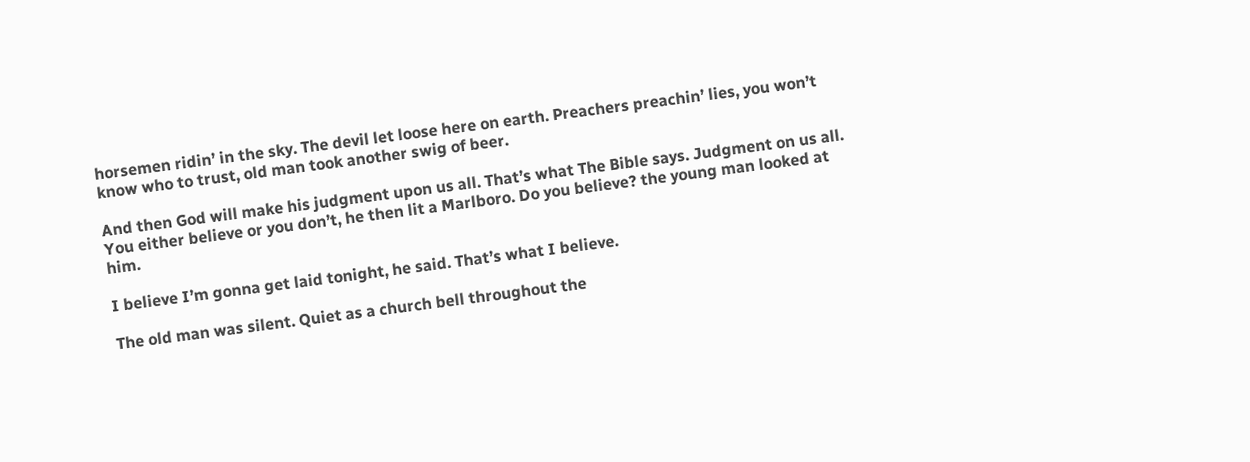horsemen ridin’ in the sky. The devil let loose here on earth. Preachers preachin’ lies, you won’t know who to trust, old man took another swig of beer.

And then God will make his judgment upon us all. That’s what The Bible says. Judgment on us all. You either believe or you don’t, he then lit a Marlboro. Do you believe? the young man looked at him.

I believe I’m gonna get laid tonight, he said. That’s what I believe.

The old man was silent. Quiet as a church bell throughout the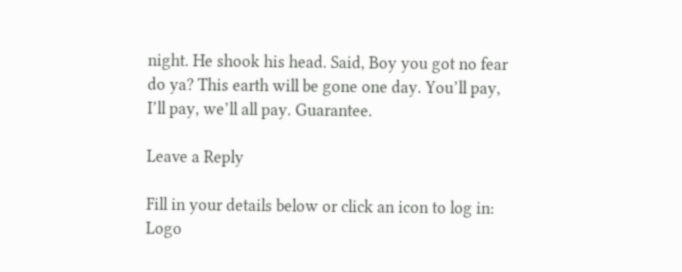night. He shook his head. Said, Boy you got no fear do ya? This earth will be gone one day. You’ll pay, I’ll pay, we’ll all pay. Guarantee.

Leave a Reply

Fill in your details below or click an icon to log in: Logo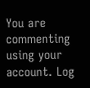You are commenting using your account. Log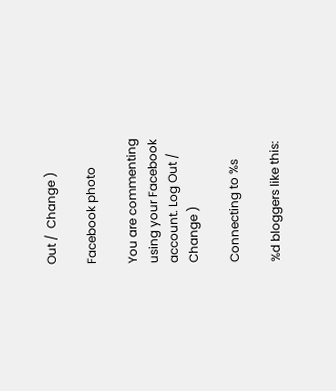Out /  Change )

Facebook photo

You are commenting using your Facebook account. Log Out /  Change )

Connecting to %s

%d bloggers like this: